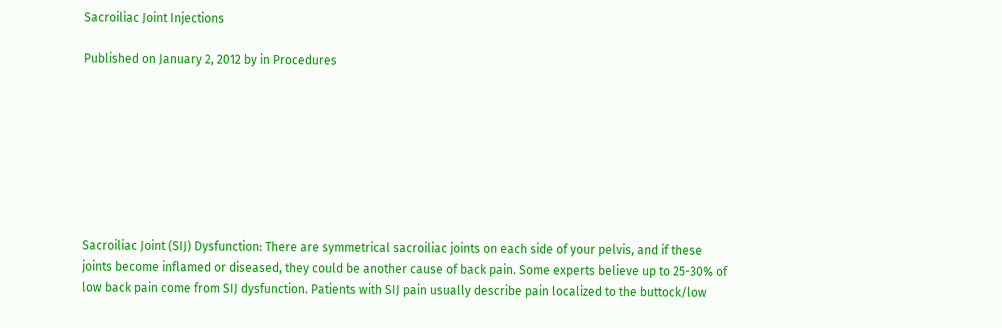Sacroiliac Joint Injections

Published on January 2, 2012 by in Procedures








Sacroiliac Joint (SIJ) Dysfunction: There are symmetrical sacroiliac joints on each side of your pelvis, and if these joints become inflamed or diseased, they could be another cause of back pain. Some experts believe up to 25-30% of low back pain come from SIJ dysfunction. Patients with SIJ pain usually describe pain localized to the buttock/low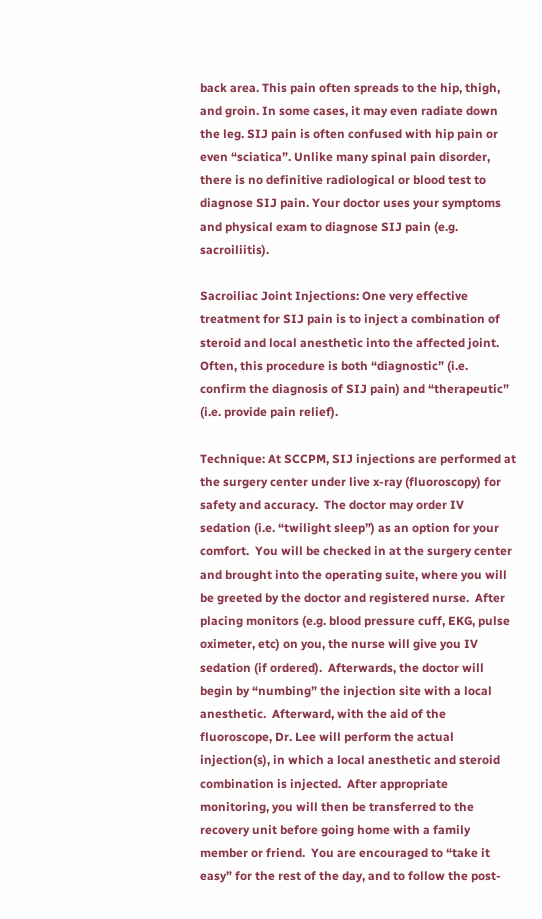back area. This pain often spreads to the hip, thigh, and groin. In some cases, it may even radiate down the leg. SIJ pain is often confused with hip pain or even “sciatica”. Unlike many spinal pain disorder, there is no definitive radiological or blood test to diagnose SIJ pain. Your doctor uses your symptoms and physical exam to diagnose SIJ pain (e.g. sacroiliitis).

Sacroiliac Joint Injections: One very effective treatment for SIJ pain is to inject a combination of steroid and local anesthetic into the affected joint. Often, this procedure is both “diagnostic” (i.e. confirm the diagnosis of SIJ pain) and “therapeutic” (i.e. provide pain relief).

Technique: At SCCPM, SIJ injections are performed at the surgery center under live x-ray (fluoroscopy) for safety and accuracy.  The doctor may order IV sedation (i.e. “twilight sleep”) as an option for your comfort.  You will be checked in at the surgery center and brought into the operating suite, where you will be greeted by the doctor and registered nurse.  After placing monitors (e.g. blood pressure cuff, EKG, pulse oximeter, etc) on you, the nurse will give you IV sedation (if ordered).  Afterwards, the doctor will begin by “numbing” the injection site with a local anesthetic.  Afterward, with the aid of the fluoroscope, Dr. Lee will perform the actual injection(s), in which a local anesthetic and steroid combination is injected.  After appropriate monitoring, you will then be transferred to the recovery unit before going home with a family member or friend.  You are encouraged to “take it easy” for the rest of the day, and to follow the post-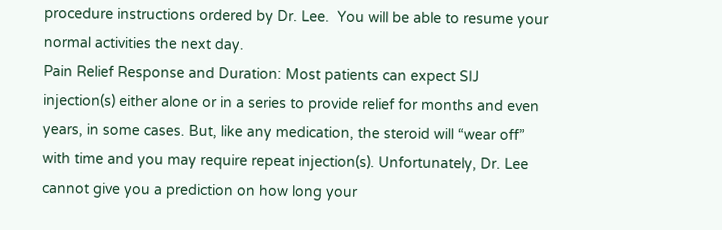procedure instructions ordered by Dr. Lee.  You will be able to resume your normal activities the next day.
Pain Relief Response and Duration: Most patients can expect SIJ injection(s) either alone or in a series to provide relief for months and even years, in some cases. But, like any medication, the steroid will “wear off” with time and you may require repeat injection(s). Unfortunately, Dr. Lee cannot give you a prediction on how long your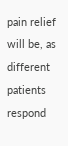pain relief will be, as different patients respond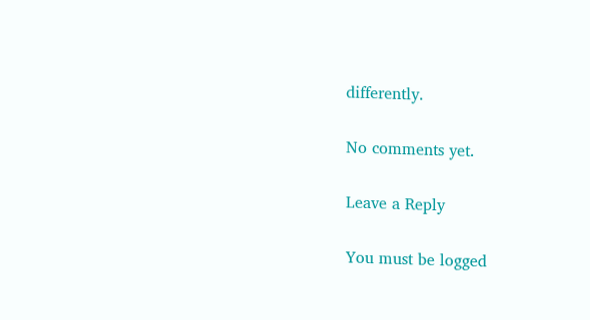differently.

No comments yet.

Leave a Reply

You must be logged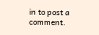in to post a comment.